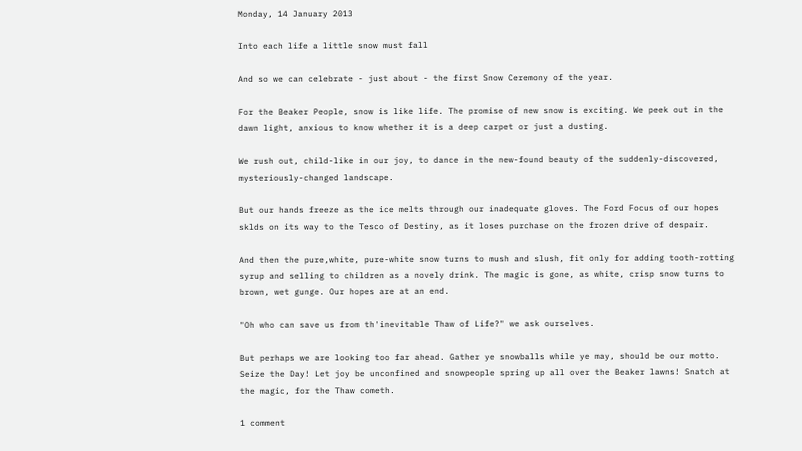Monday, 14 January 2013

Into each life a little snow must fall

And so we can celebrate - just about - the first Snow Ceremony of the year.

For the Beaker People, snow is like life. The promise of new snow is exciting. We peek out in the dawn light, anxious to know whether it is a deep carpet or just a dusting.

We rush out, child-like in our joy, to dance in the new-found beauty of the suddenly-discovered, mysteriously-changed landscape.

But our hands freeze as the ice melts through our inadequate gloves. The Ford Focus of our hopes sklds on its way to the Tesco of Destiny, as it loses purchase on the frozen drive of despair.

And then the pure,white, pure-white snow turns to mush and slush, fit only for adding tooth-rotting syrup and selling to children as a novely drink. The magic is gone, as white, crisp snow turns to brown, wet gunge. Our hopes are at an end.

"Oh who can save us from th'inevitable Thaw of Life?" we ask ourselves.

But perhaps we are looking too far ahead. Gather ye snowballs while ye may, should be our motto. Seize the Day! Let joy be unconfined and snowpeople spring up all over the Beaker lawns! Snatch at the magic, for the Thaw cometh.

1 comment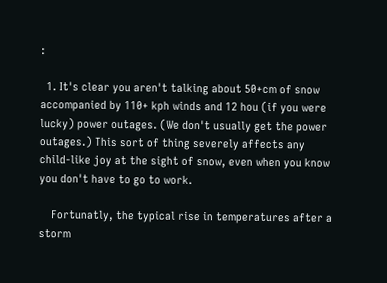:

  1. It's clear you aren't talking about 50+cm of snow accompanied by 110+ kph winds and 12 hou (if you were lucky) power outages. (We don't usually get the power outages.) This sort of thing severely affects any child-like joy at the sight of snow, even when you know you don't have to go to work.

    Fortunatly, the typical rise in temperatures after a storm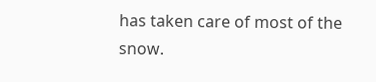has taken care of most of the snow.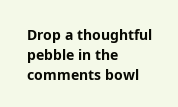Drop a thoughtful pebble in the comments bowl